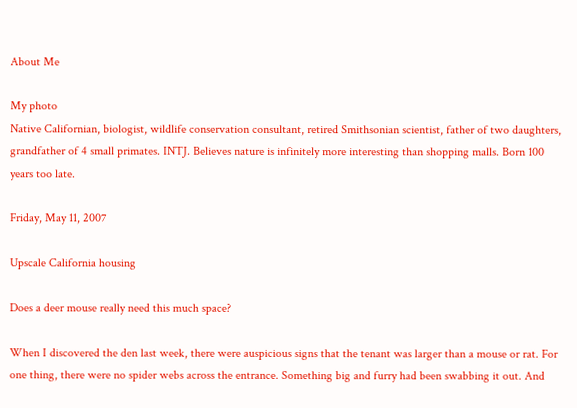About Me

My photo
Native Californian, biologist, wildlife conservation consultant, retired Smithsonian scientist, father of two daughters, grandfather of 4 small primates. INTJ. Believes nature is infinitely more interesting than shopping malls. Born 100 years too late.

Friday, May 11, 2007

Upscale California housing

Does a deer mouse really need this much space?

When I discovered the den last week, there were auspicious signs that the tenant was larger than a mouse or rat. For one thing, there were no spider webs across the entrance. Something big and furry had been swabbing it out. And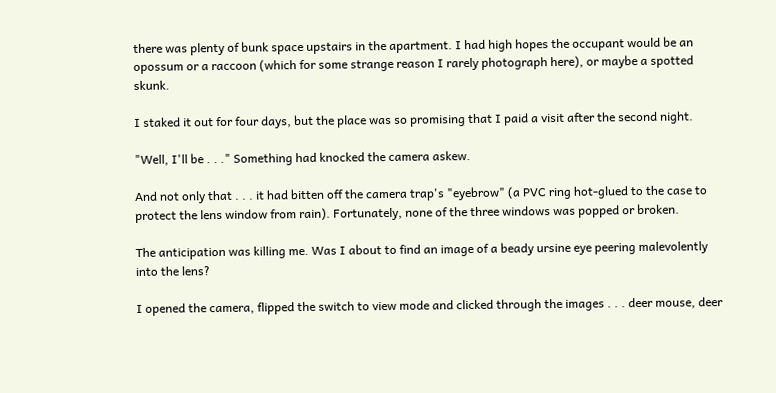there was plenty of bunk space upstairs in the apartment. I had high hopes the occupant would be an opossum or a raccoon (which for some strange reason I rarely photograph here), or maybe a spotted skunk.

I staked it out for four days, but the place was so promising that I paid a visit after the second night.

"Well, I'll be . . ." Something had knocked the camera askew.

And not only that . . . it had bitten off the camera trap's "eyebrow" (a PVC ring hot-glued to the case to protect the lens window from rain). Fortunately, none of the three windows was popped or broken.

The anticipation was killing me. Was I about to find an image of a beady ursine eye peering malevolently into the lens?

I opened the camera, flipped the switch to view mode and clicked through the images . . . deer mouse, deer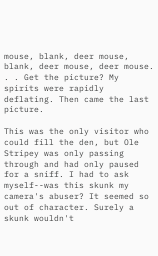mouse, blank, deer mouse, blank, deer mouse, deer mouse. . . Get the picture? My spirits were rapidly deflating. Then came the last picture.

This was the only visitor who could fill the den, but Ole Stripey was only passing through and had only paused for a sniff. I had to ask myself--was this skunk my camera's abuser? It seemed so out of character. Surely a skunk wouldn't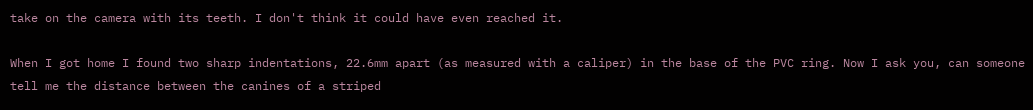take on the camera with its teeth. I don't think it could have even reached it.

When I got home I found two sharp indentations, 22.6mm apart (as measured with a caliper) in the base of the PVC ring. Now I ask you, can someone tell me the distance between the canines of a striped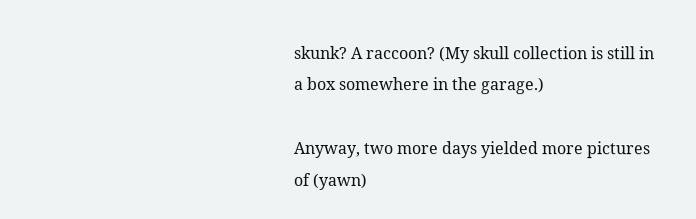skunk? A raccoon? (My skull collection is still in a box somewhere in the garage.)

Anyway, two more days yielded more pictures of (yawn)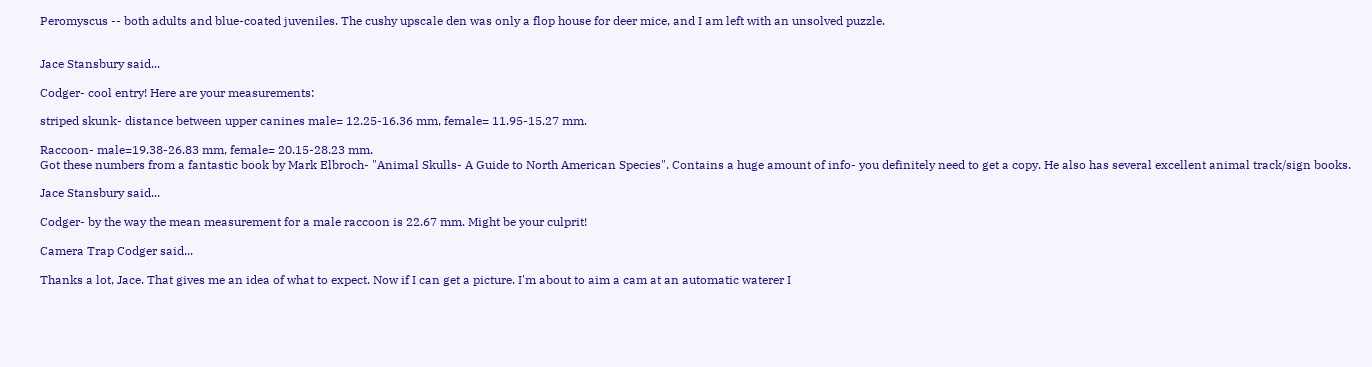Peromyscus -- both adults and blue-coated juveniles. The cushy upscale den was only a flop house for deer mice, and I am left with an unsolved puzzle.


Jace Stansbury said...

Codger- cool entry! Here are your measurements:

striped skunk- distance between upper canines male= 12.25-16.36 mm, female= 11.95-15.27 mm.

Raccoon- male=19.38-26.83 mm, female= 20.15-28.23 mm.
Got these numbers from a fantastic book by Mark Elbroch- "Animal Skulls- A Guide to North American Species". Contains a huge amount of info- you definitely need to get a copy. He also has several excellent animal track/sign books.

Jace Stansbury said...

Codger- by the way the mean measurement for a male raccoon is 22.67 mm. Might be your culprit!

Camera Trap Codger said...

Thanks a lot, Jace. That gives me an idea of what to expect. Now if I can get a picture. I'm about to aim a cam at an automatic waterer I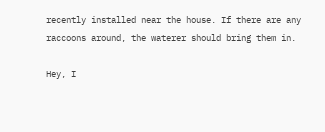recently installed near the house. If there are any raccoons around, the waterer should bring them in.

Hey, I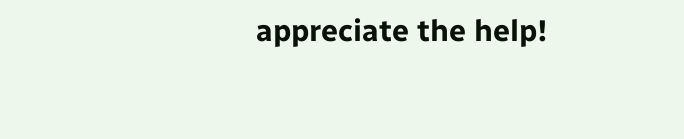appreciate the help!